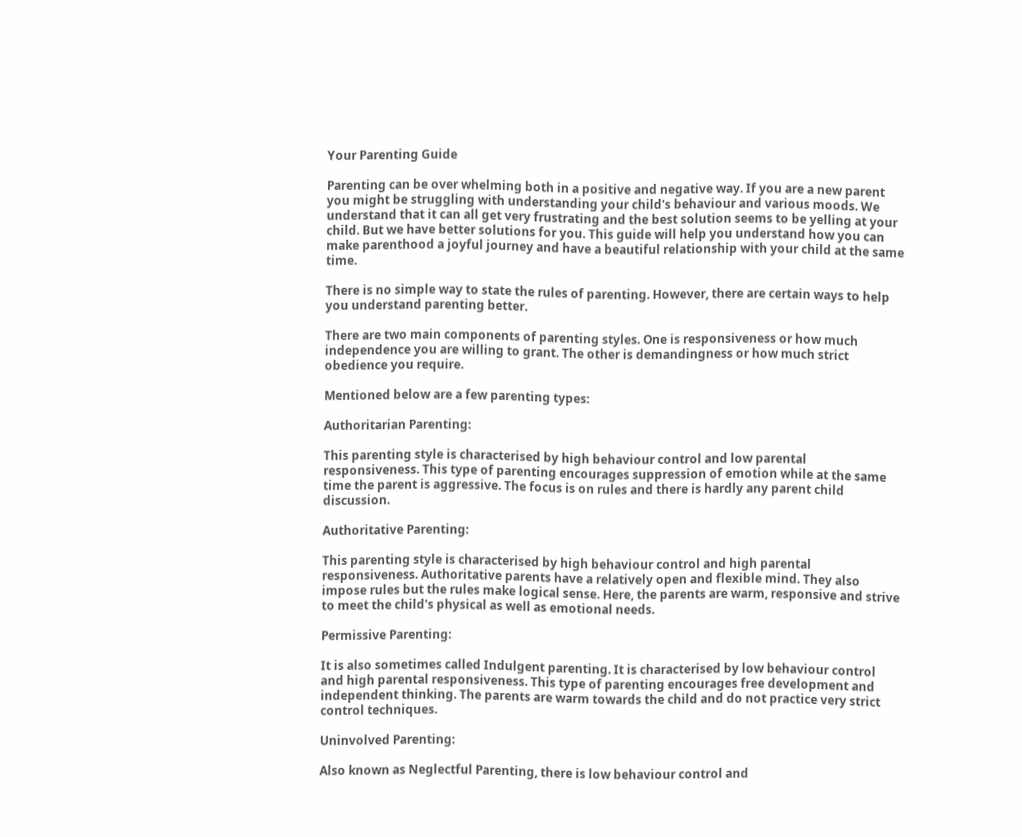Your Parenting Guide

Parenting can be over whelming both in a positive and negative way. If you are a new parent you might be struggling with understanding your child's behaviour and various moods. We understand that it can all get very frustrating and the best solution seems to be yelling at your child. But we have better solutions for you. This guide will help you understand how you can make parenthood a joyful journey and have a beautiful relationship with your child at the same time.

There is no simple way to state the rules of parenting. However, there are certain ways to help you understand parenting better.

There are two main components of parenting styles. One is responsiveness or how much independence you are willing to grant. The other is demandingness or how much strict obedience you require.

Mentioned below are a few parenting types:

Authoritarian Parenting:

This parenting style is characterised by high behaviour control and low parental responsiveness. This type of parenting encourages suppression of emotion while at the same time the parent is aggressive. The focus is on rules and there is hardly any parent child discussion.

Authoritative Parenting:

This parenting style is characterised by high behaviour control and high parental responsiveness. Authoritative parents have a relatively open and flexible mind. They also impose rules but the rules make logical sense. Here, the parents are warm, responsive and strive to meet the child's physical as well as emotional needs.

Permissive Parenting:

It is also sometimes called Indulgent parenting. It is characterised by low behaviour control and high parental responsiveness. This type of parenting encourages free development and independent thinking. The parents are warm towards the child and do not practice very strict control techniques.

Uninvolved Parenting:

Also known as Neglectful Parenting, there is low behaviour control and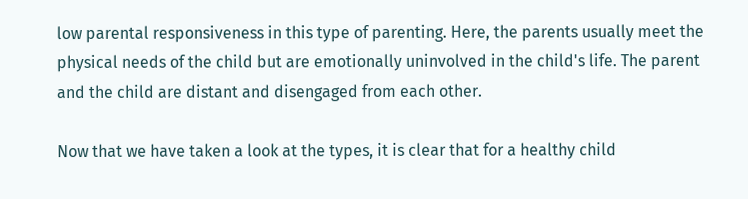low parental responsiveness in this type of parenting. Here, the parents usually meet the physical needs of the child but are emotionally uninvolved in the child's life. The parent and the child are distant and disengaged from each other.

Now that we have taken a look at the types, it is clear that for a healthy child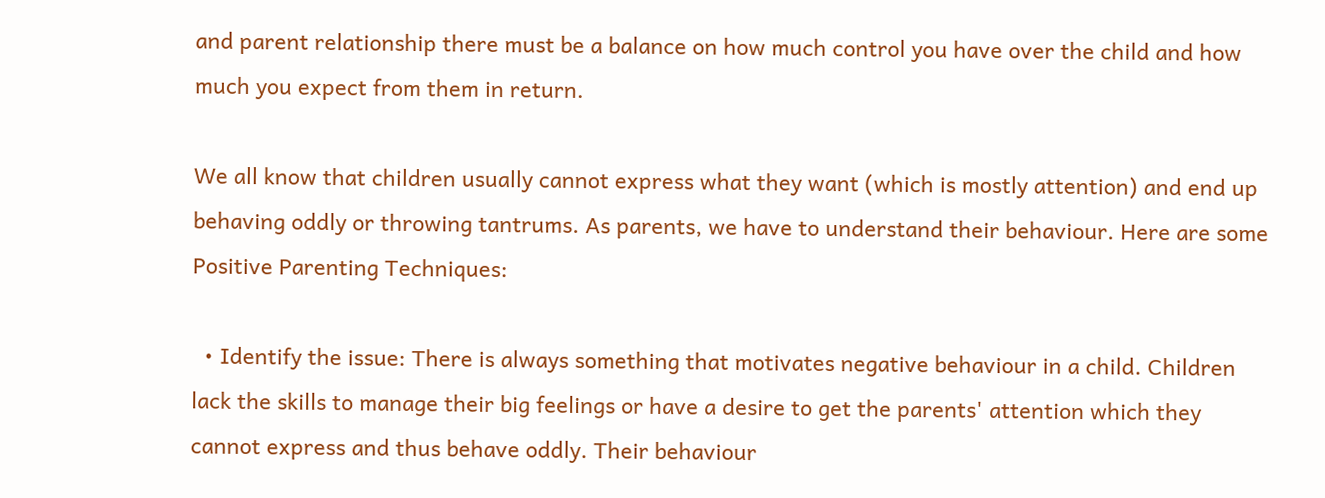and parent relationship there must be a balance on how much control you have over the child and how much you expect from them in return.

We all know that children usually cannot express what they want (which is mostly attention) and end up behaving oddly or throwing tantrums. As parents, we have to understand their behaviour. Here are some Positive Parenting Techniques:

  • Identify the issue: There is always something that motivates negative behaviour in a child. Children lack the skills to manage their big feelings or have a desire to get the parents' attention which they cannot express and thus behave oddly. Their behaviour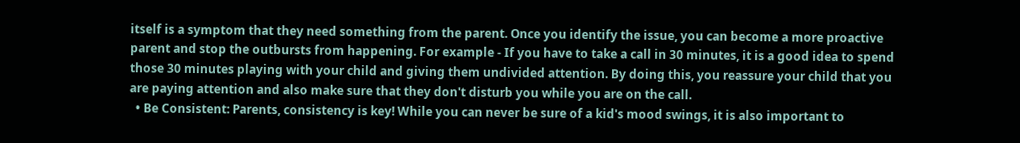itself is a symptom that they need something from the parent. Once you identify the issue, you can become a more proactive parent and stop the outbursts from happening. For example - If you have to take a call in 30 minutes, it is a good idea to spend those 30 minutes playing with your child and giving them undivided attention. By doing this, you reassure your child that you are paying attention and also make sure that they don't disturb you while you are on the call.
  • Be Consistent: Parents, consistency is key! While you can never be sure of a kid's mood swings, it is also important to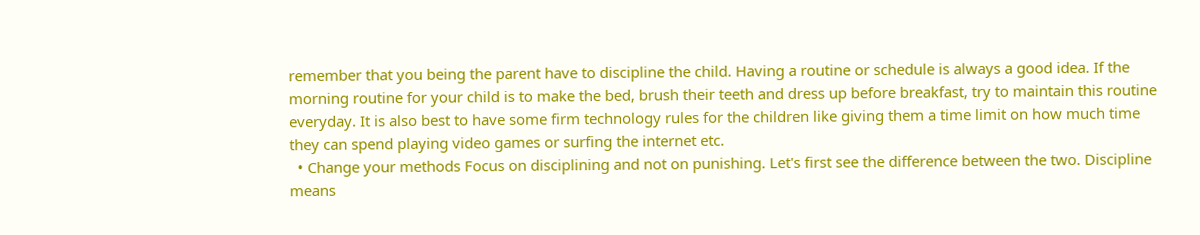remember that you being the parent have to discipline the child. Having a routine or schedule is always a good idea. If the morning routine for your child is to make the bed, brush their teeth and dress up before breakfast, try to maintain this routine everyday. It is also best to have some firm technology rules for the children like giving them a time limit on how much time they can spend playing video games or surfing the internet etc.
  • Change your methods Focus on disciplining and not on punishing. Let's first see the difference between the two. Discipline means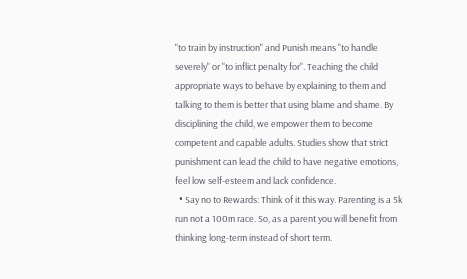"to train by instruction" and Punish means "to handle severely" or "to inflict penalty for". Teaching the child appropriate ways to behave by explaining to them and talking to them is better that using blame and shame. By disciplining the child, we empower them to become competent and capable adults. Studies show that strict punishment can lead the child to have negative emotions, feel low self-esteem and lack confidence.
  • Say no to Rewards: Think of it this way. Parenting is a 5k run not a 100m race. So, as a parent you will benefit from thinking long-term instead of short term.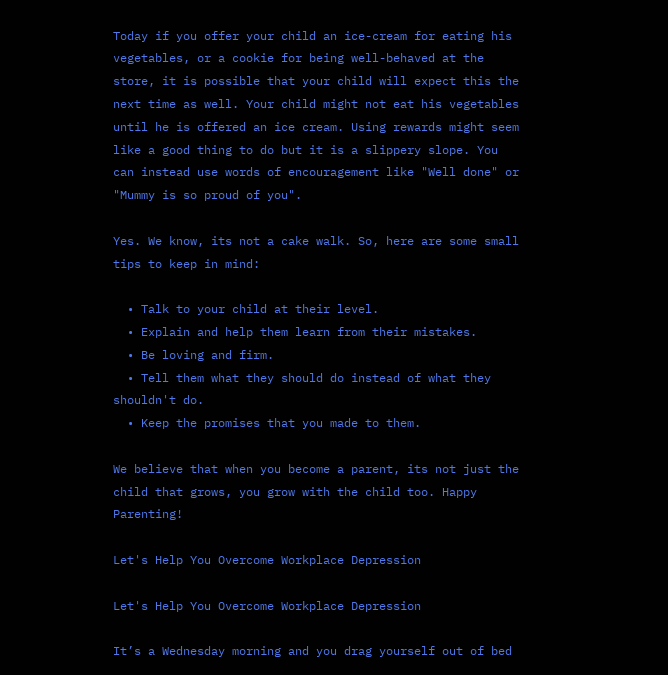Today if you offer your child an ice-cream for eating his vegetables, or a cookie for being well-behaved at the store, it is possible that your child will expect this the next time as well. Your child might not eat his vegetables until he is offered an ice cream. Using rewards might seem like a good thing to do but it is a slippery slope. You can instead use words of encouragement like "Well done" or "Mummy is so proud of you".

Yes. We know, its not a cake walk. So, here are some small tips to keep in mind:

  • Talk to your child at their level.
  • Explain and help them learn from their mistakes.
  • Be loving and firm.
  • Tell them what they should do instead of what they shouldn't do.
  • Keep the promises that you made to them.

We believe that when you become a parent, its not just the child that grows, you grow with the child too. Happy Parenting!

Let's Help You Overcome Workplace Depression

Let's Help You Overcome Workplace Depression

It’s a Wednesday morning and you drag yourself out of bed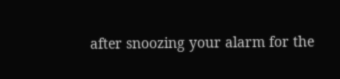after snoozing your alarm for the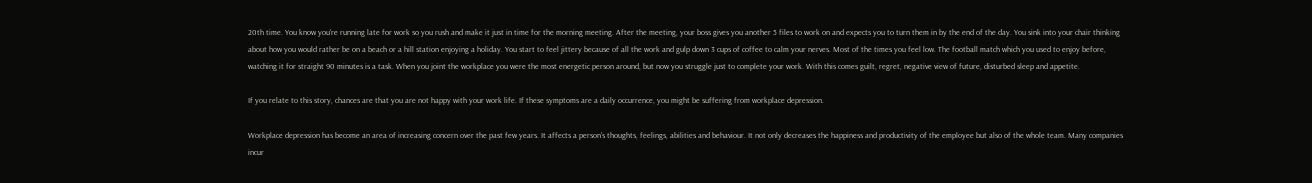20th time. You know you're running late for work so you rush and make it just in time for the morning meeting. After the meeting, your boss gives you another 5 files to work on and expects you to turn them in by the end of the day. You sink into your chair thinking about how you would rather be on a beach or a hill station enjoying a holiday. You start to feel jittery because of all the work and gulp down 3 cups of coffee to calm your nerves. Most of the times you feel low. The football match which you used to enjoy before, watching it for straight 90 minutes is a task. When you joint the workplace you were the most energetic person around, but now you struggle just to complete your work. With this comes guilt, regret, negative view of future, disturbed sleep and appetite.

If you relate to this story, chances are that you are not happy with your work life. If these symptoms are a daily occurrence, you might be suffering from workplace depression.

Workplace depression has become an area of increasing concern over the past few years. It affects a person's thoughts, feelings, abilities and behaviour. It not only decreases the happiness and productivity of the employee but also of the whole team. Many companies incur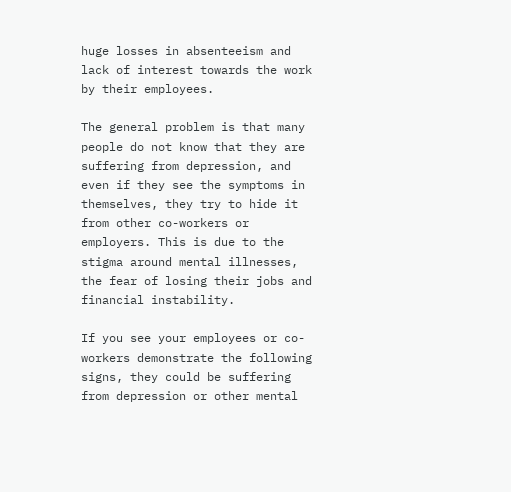huge losses in absenteeism and lack of interest towards the work by their employees.

The general problem is that many people do not know that they are suffering from depression, and even if they see the symptoms in themselves, they try to hide it from other co-workers or employers. This is due to the stigma around mental illnesses, the fear of losing their jobs and financial instability.

If you see your employees or co-workers demonstrate the following signs, they could be suffering from depression or other mental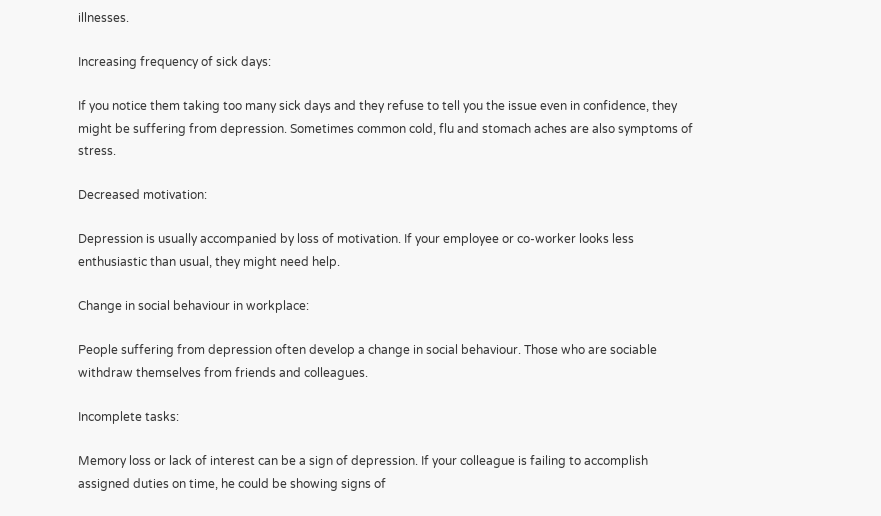illnesses.

Increasing frequency of sick days:

If you notice them taking too many sick days and they refuse to tell you the issue even in confidence, they might be suffering from depression. Sometimes common cold, flu and stomach aches are also symptoms of stress.

Decreased motivation:

Depression is usually accompanied by loss of motivation. If your employee or co-worker looks less enthusiastic than usual, they might need help.

Change in social behaviour in workplace:

People suffering from depression often develop a change in social behaviour. Those who are sociable withdraw themselves from friends and colleagues.

Incomplete tasks:

Memory loss or lack of interest can be a sign of depression. If your colleague is failing to accomplish assigned duties on time, he could be showing signs of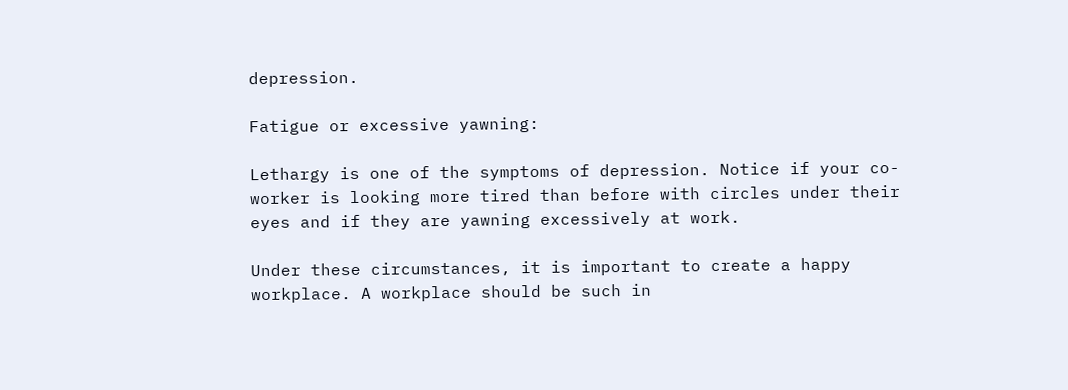depression.

Fatigue or excessive yawning:

Lethargy is one of the symptoms of depression. Notice if your co-worker is looking more tired than before with circles under their eyes and if they are yawning excessively at work.

Under these circumstances, it is important to create a happy workplace. A workplace should be such in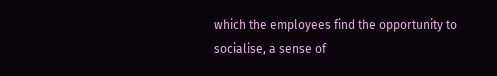which the employees find the opportunity to socialise, a sense of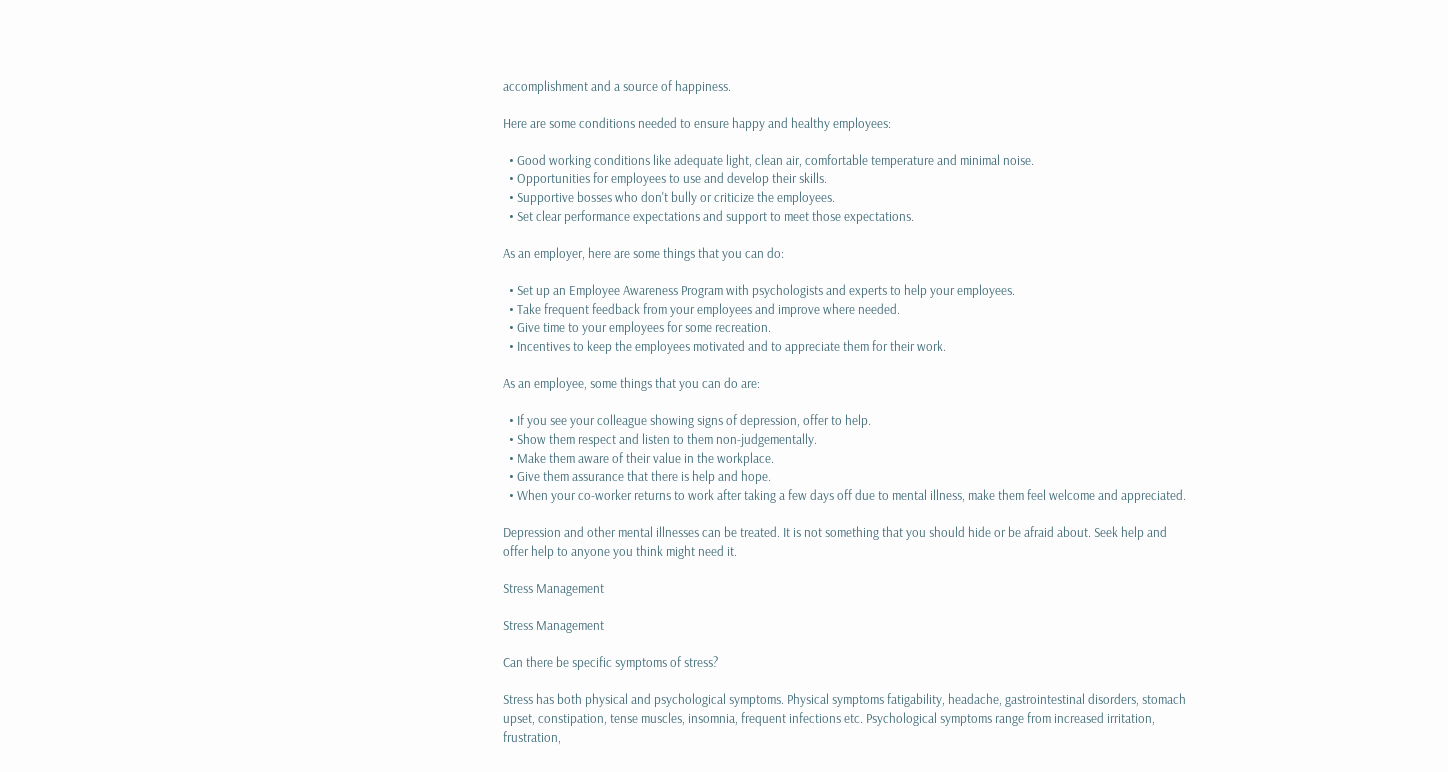accomplishment and a source of happiness.

Here are some conditions needed to ensure happy and healthy employees:

  • Good working conditions like adequate light, clean air, comfortable temperature and minimal noise.
  • Opportunities for employees to use and develop their skills.
  • Supportive bosses who don't bully or criticize the employees.
  • Set clear performance expectations and support to meet those expectations.

As an employer, here are some things that you can do:

  • Set up an Employee Awareness Program with psychologists and experts to help your employees.
  • Take frequent feedback from your employees and improve where needed.
  • Give time to your employees for some recreation.
  • Incentives to keep the employees motivated and to appreciate them for their work.

As an employee, some things that you can do are:

  • If you see your colleague showing signs of depression, offer to help.
  • Show them respect and listen to them non-judgementally.
  • Make them aware of their value in the workplace.
  • Give them assurance that there is help and hope.
  • When your co-worker returns to work after taking a few days off due to mental illness, make them feel welcome and appreciated.

Depression and other mental illnesses can be treated. It is not something that you should hide or be afraid about. Seek help and offer help to anyone you think might need it.

Stress Management

Stress Management

Can there be specific symptoms of stress?

Stress has both physical and psychological symptoms. Physical symptoms fatigability, headache, gastrointestinal disorders, stomach upset, constipation, tense muscles, insomnia, frequent infections etc. Psychological symptoms range from increased irritation, frustration,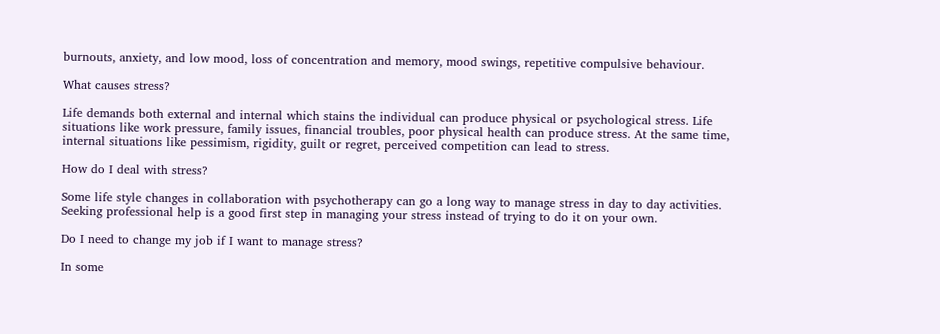burnouts, anxiety, and low mood, loss of concentration and memory, mood swings, repetitive compulsive behaviour.

What causes stress?

Life demands both external and internal which stains the individual can produce physical or psychological stress. Life situations like work pressure, family issues, financial troubles, poor physical health can produce stress. At the same time, internal situations like pessimism, rigidity, guilt or regret, perceived competition can lead to stress.

How do I deal with stress?

Some life style changes in collaboration with psychotherapy can go a long way to manage stress in day to day activities. Seeking professional help is a good first step in managing your stress instead of trying to do it on your own.

Do I need to change my job if I want to manage stress?

In some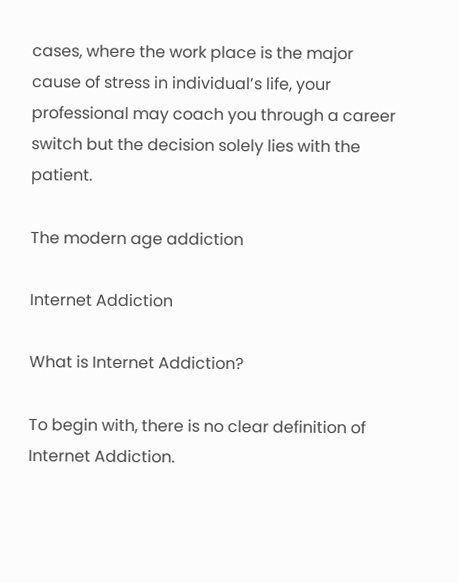cases, where the work place is the major cause of stress in individual’s life, your professional may coach you through a career switch but the decision solely lies with the patient.

The modern age addiction

Internet Addiction

What is Internet Addiction?

To begin with, there is no clear definition of Internet Addiction.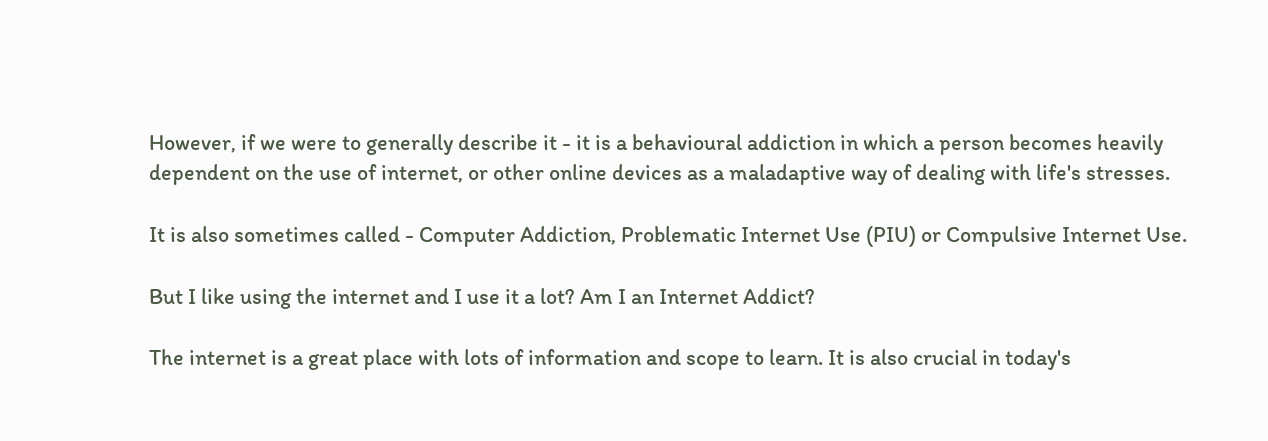However, if we were to generally describe it - it is a behavioural addiction in which a person becomes heavily dependent on the use of internet, or other online devices as a maladaptive way of dealing with life's stresses.

It is also sometimes called - Computer Addiction, Problematic Internet Use (PIU) or Compulsive Internet Use.

But I like using the internet and I use it a lot? Am I an Internet Addict?

The internet is a great place with lots of information and scope to learn. It is also crucial in today's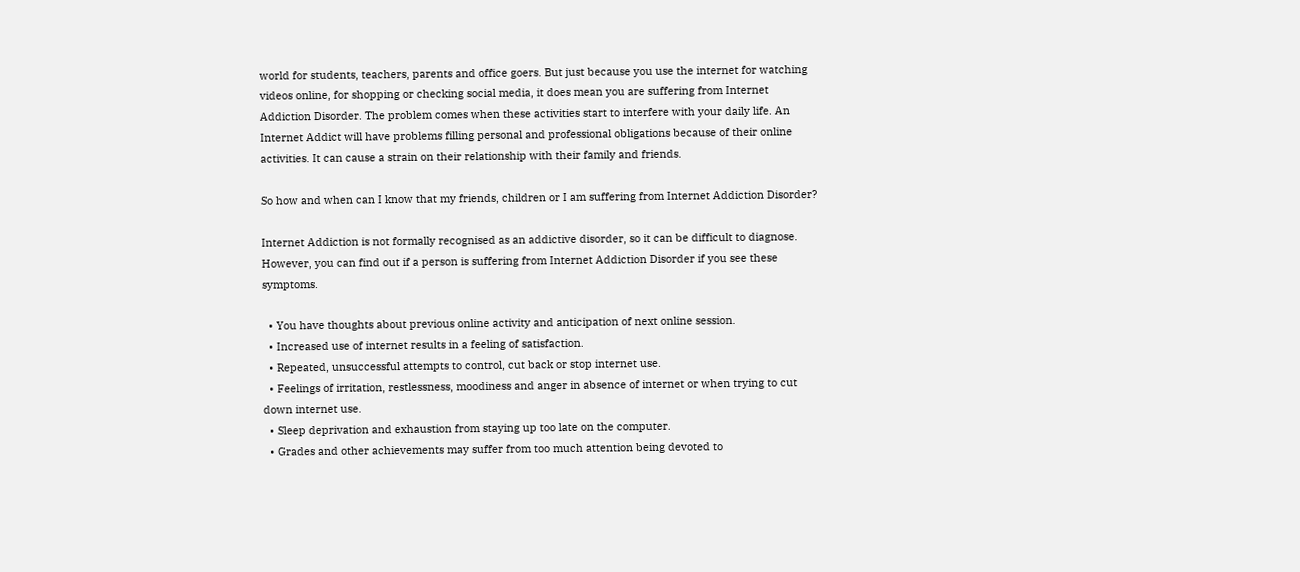world for students, teachers, parents and office goers. But just because you use the internet for watching videos online, for shopping or checking social media, it does mean you are suffering from Internet Addiction Disorder. The problem comes when these activities start to interfere with your daily life. An Internet Addict will have problems filling personal and professional obligations because of their online activities. It can cause a strain on their relationship with their family and friends.

So how and when can I know that my friends, children or I am suffering from Internet Addiction Disorder?

Internet Addiction is not formally recognised as an addictive disorder, so it can be difficult to diagnose. However, you can find out if a person is suffering from Internet Addiction Disorder if you see these symptoms.

  • You have thoughts about previous online activity and anticipation of next online session.
  • Increased use of internet results in a feeling of satisfaction.
  • Repeated, unsuccessful attempts to control, cut back or stop internet use.
  • Feelings of irritation, restlessness, moodiness and anger in absence of internet or when trying to cut down internet use.
  • Sleep deprivation and exhaustion from staying up too late on the computer.
  • Grades and other achievements may suffer from too much attention being devoted to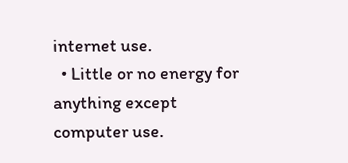internet use.
  • Little or no energy for anything except computer use.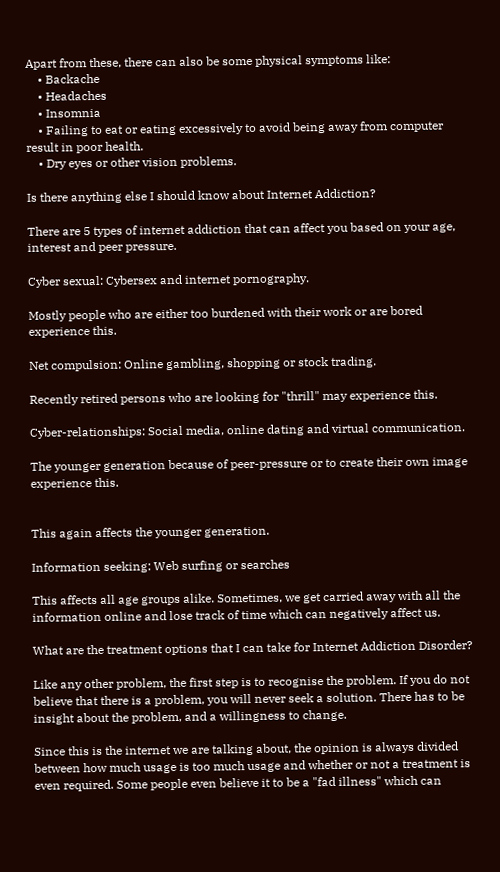Apart from these, there can also be some physical symptoms like:
    • Backache
    • Headaches
    • Insomnia
    • Failing to eat or eating excessively to avoid being away from computer result in poor health.
    • Dry eyes or other vision problems.

Is there anything else I should know about Internet Addiction?

There are 5 types of internet addiction that can affect you based on your age, interest and peer pressure.

Cyber sexual: Cybersex and internet pornography.

Mostly people who are either too burdened with their work or are bored experience this.

Net compulsion: Online gambling, shopping or stock trading.

Recently retired persons who are looking for "thrill" may experience this.

Cyber-relationships: Social media, online dating and virtual communication.

The younger generation because of peer-pressure or to create their own image experience this.


This again affects the younger generation.

Information seeking: Web surfing or searches

This affects all age groups alike. Sometimes, we get carried away with all the information online and lose track of time which can negatively affect us.

What are the treatment options that I can take for Internet Addiction Disorder?

Like any other problem, the first step is to recognise the problem. If you do not believe that there is a problem, you will never seek a solution. There has to be insight about the problem, and a willingness to change.

Since this is the internet we are talking about, the opinion is always divided between how much usage is too much usage and whether or not a treatment is even required. Some people even believe it to be a "fad illness" which can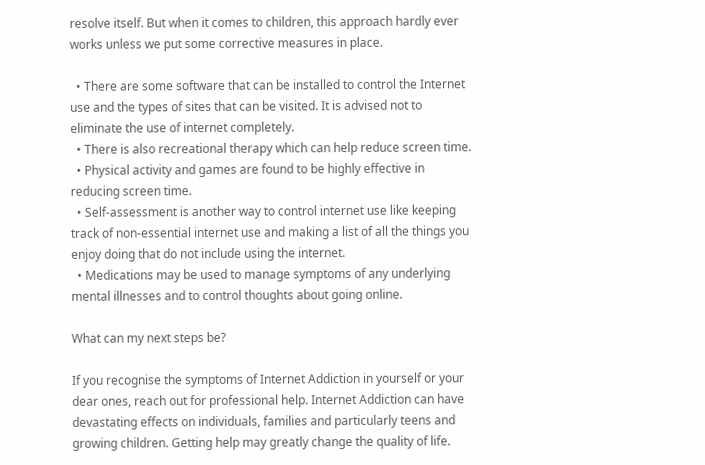resolve itself. But when it comes to children, this approach hardly ever works unless we put some corrective measures in place.

  • There are some software that can be installed to control the Internet use and the types of sites that can be visited. It is advised not to eliminate the use of internet completely.
  • There is also recreational therapy which can help reduce screen time.
  • Physical activity and games are found to be highly effective in reducing screen time.
  • Self-assessment is another way to control internet use like keeping track of non-essential internet use and making a list of all the things you enjoy doing that do not include using the internet.
  • Medications may be used to manage symptoms of any underlying mental illnesses and to control thoughts about going online.

What can my next steps be?

If you recognise the symptoms of Internet Addiction in yourself or your dear ones, reach out for professional help. Internet Addiction can have devastating effects on individuals, families and particularly teens and growing children. Getting help may greatly change the quality of life.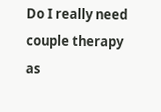Do I really need couple therapy as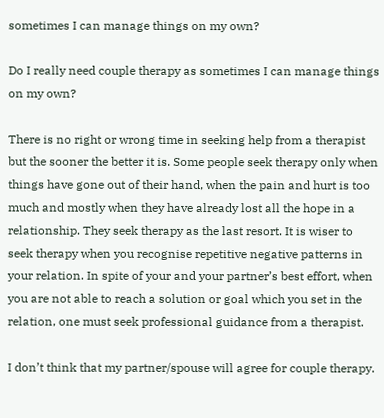sometimes I can manage things on my own?

Do I really need couple therapy as sometimes I can manage things on my own?

There is no right or wrong time in seeking help from a therapist but the sooner the better it is. Some people seek therapy only when things have gone out of their hand, when the pain and hurt is too much and mostly when they have already lost all the hope in a relationship. They seek therapy as the last resort. It is wiser to seek therapy when you recognise repetitive negative patterns in your relation. In spite of your and your partner’s best effort, when you are not able to reach a solution or goal which you set in the relation, one must seek professional guidance from a therapist.

I don’t think that my partner/spouse will agree for couple therapy.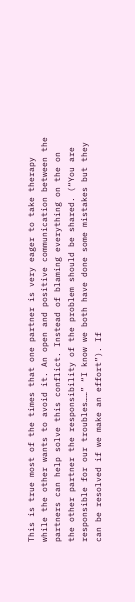This is true most of the times that one partner is very eager to take therapy while the other wants to avoid it. An open and positive communication between the partners can help solve this conflict. Instead of blaming everything on the on the other partner the responsibility of the problem should be shared. (“You are responsible for our troubles……” “I know we both have done some mistakes but they can be resolved if we make an effort”). If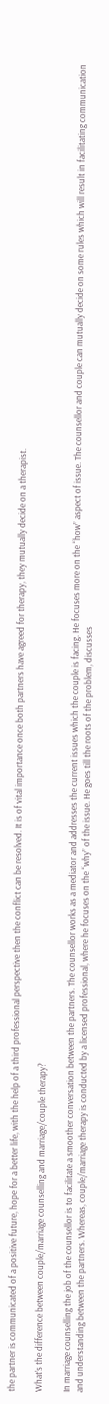the partner is communicated of a positive future, hope for a better life, with the help of a third professional perspective then the conflict can be resolved. It is of vital importance once both partners have agreed for therapy, they mutually decide on a therapist.

What’s the difference between couple/marriage counselling and marriage/couple therapy?

In marriage counselling the job of the counsellor is to facilitate a smoother conversation between the partners. The counsellor works as a mediator and addresses the current issues which the couple is facing. He focuses more on the “how” aspect of issue. The counsellor and couple can mutually decide on some rules which will result in facilitating communication and understanding between the partners. Whereas, couple/marriage therapy is conducted by a licensed professional, where he focuses on the “why” of the issue. He goes till the roots of the problem, discusses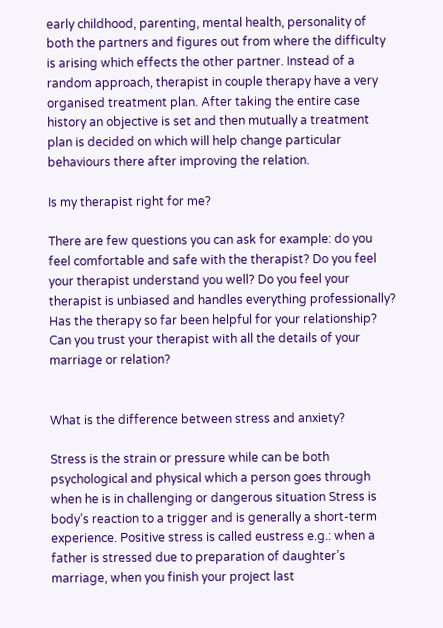early childhood, parenting, mental health, personality of both the partners and figures out from where the difficulty is arising which effects the other partner. Instead of a random approach, therapist in couple therapy have a very organised treatment plan. After taking the entire case history an objective is set and then mutually a treatment plan is decided on which will help change particular behaviours there after improving the relation.

Is my therapist right for me?

There are few questions you can ask for example: do you feel comfortable and safe with the therapist? Do you feel your therapist understand you well? Do you feel your therapist is unbiased and handles everything professionally? Has the therapy so far been helpful for your relationship? Can you trust your therapist with all the details of your marriage or relation?


What is the difference between stress and anxiety?

Stress is the strain or pressure while can be both psychological and physical which a person goes through when he is in challenging or dangerous situation Stress is body’s reaction to a trigger and is generally a short-term experience. Positive stress is called eustress e.g.: when a father is stressed due to preparation of daughter’s marriage, when you finish your project last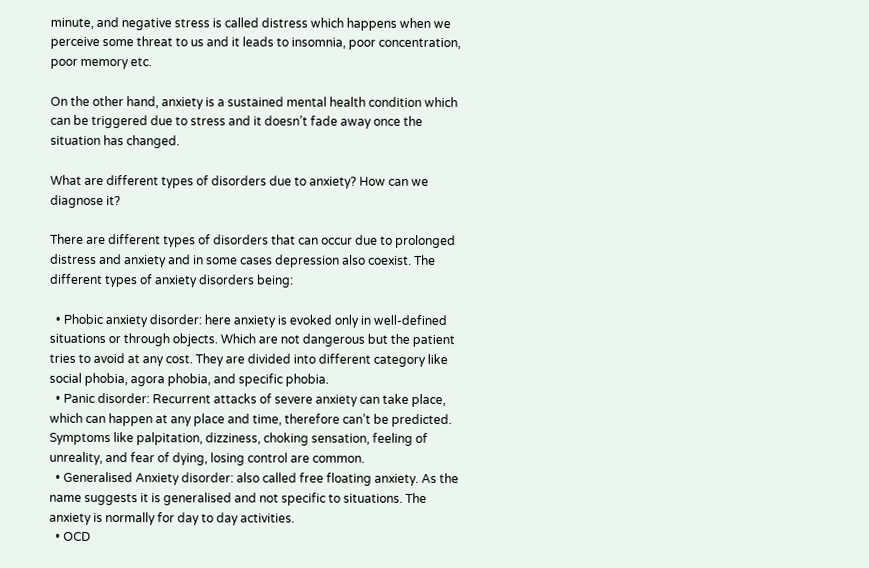minute, and negative stress is called distress which happens when we perceive some threat to us and it leads to insomnia, poor concentration, poor memory etc.

On the other hand, anxiety is a sustained mental health condition which can be triggered due to stress and it doesn’t fade away once the situation has changed.

What are different types of disorders due to anxiety? How can we diagnose it?

There are different types of disorders that can occur due to prolonged distress and anxiety and in some cases depression also coexist. The different types of anxiety disorders being:

  • Phobic anxiety disorder: here anxiety is evoked only in well-defined situations or through objects. Which are not dangerous but the patient tries to avoid at any cost. They are divided into different category like social phobia, agora phobia, and specific phobia.
  • Panic disorder: Recurrent attacks of severe anxiety can take place, which can happen at any place and time, therefore can’t be predicted. Symptoms like palpitation, dizziness, choking sensation, feeling of unreality, and fear of dying, losing control are common.
  • Generalised Anxiety disorder: also called free floating anxiety. As the name suggests it is generalised and not specific to situations. The anxiety is normally for day to day activities.
  • OCD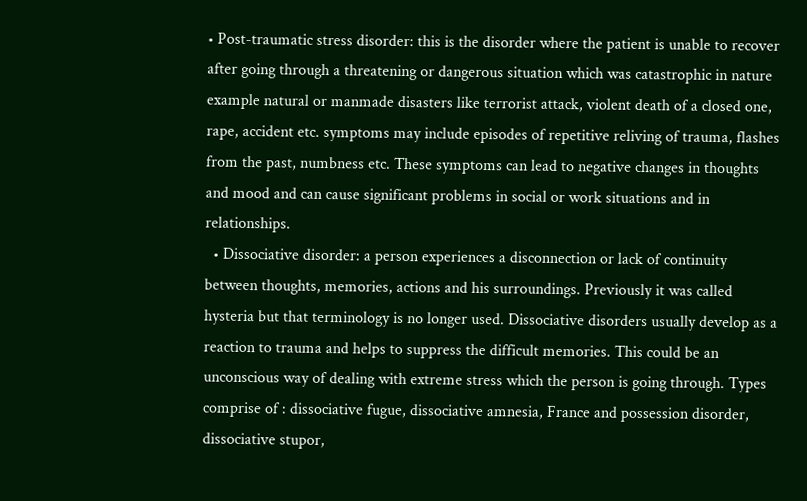• Post-traumatic stress disorder: this is the disorder where the patient is unable to recover after going through a threatening or dangerous situation which was catastrophic in nature example natural or manmade disasters like terrorist attack, violent death of a closed one, rape, accident etc. symptoms may include episodes of repetitive reliving of trauma, flashes from the past, numbness etc. These symptoms can lead to negative changes in thoughts and mood and can cause significant problems in social or work situations and in relationships.
  • Dissociative disorder: a person experiences a disconnection or lack of continuity between thoughts, memories, actions and his surroundings. Previously it was called hysteria but that terminology is no longer used. Dissociative disorders usually develop as a reaction to trauma and helps to suppress the difficult memories. This could be an unconscious way of dealing with extreme stress which the person is going through. Types comprise of : dissociative fugue, dissociative amnesia, France and possession disorder, dissociative stupor,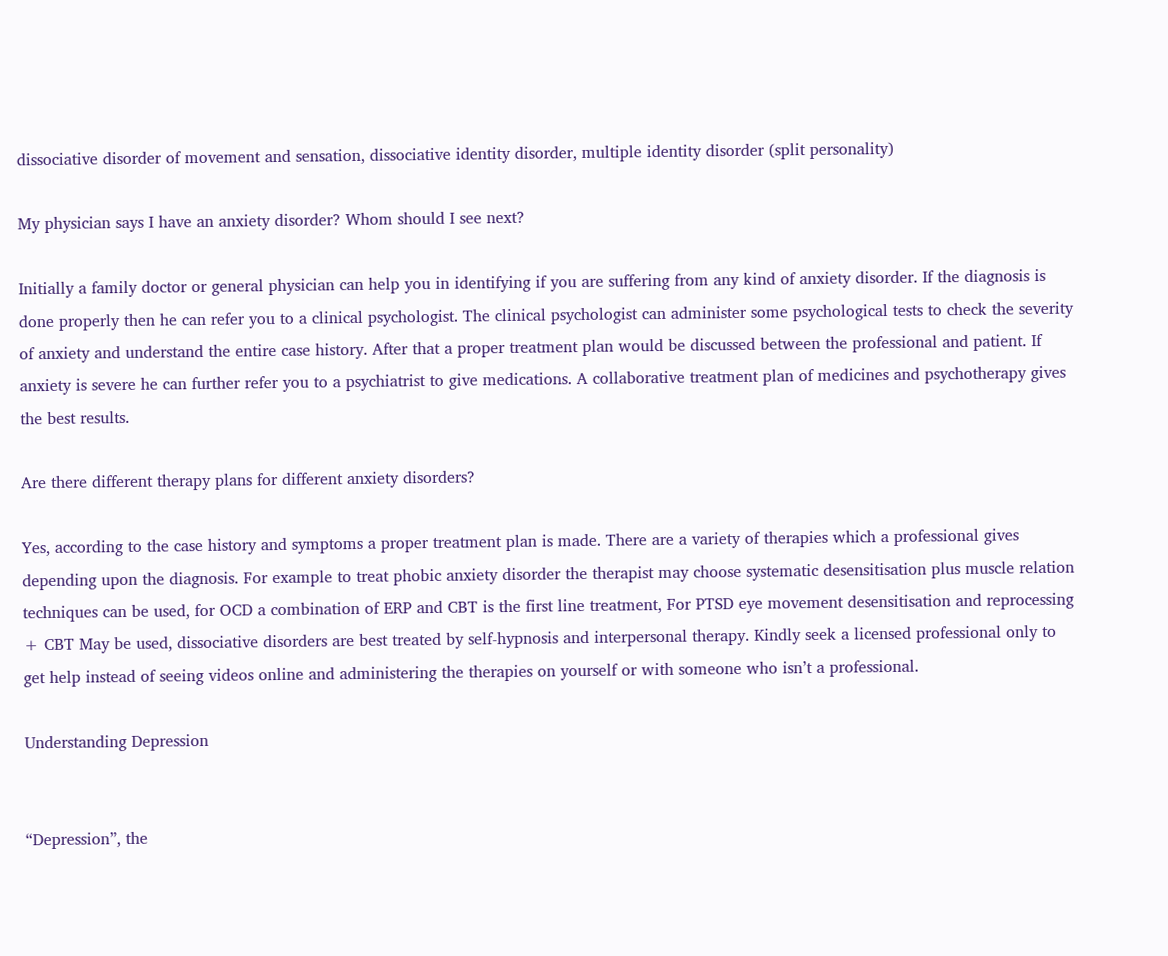dissociative disorder of movement and sensation, dissociative identity disorder, multiple identity disorder (split personality)

My physician says I have an anxiety disorder? Whom should I see next?

Initially a family doctor or general physician can help you in identifying if you are suffering from any kind of anxiety disorder. If the diagnosis is done properly then he can refer you to a clinical psychologist. The clinical psychologist can administer some psychological tests to check the severity of anxiety and understand the entire case history. After that a proper treatment plan would be discussed between the professional and patient. If anxiety is severe he can further refer you to a psychiatrist to give medications. A collaborative treatment plan of medicines and psychotherapy gives the best results.

Are there different therapy plans for different anxiety disorders?

Yes, according to the case history and symptoms a proper treatment plan is made. There are a variety of therapies which a professional gives depending upon the diagnosis. For example to treat phobic anxiety disorder the therapist may choose systematic desensitisation plus muscle relation techniques can be used, for OCD a combination of ERP and CBT is the first line treatment, For PTSD eye movement desensitisation and reprocessing + CBT May be used, dissociative disorders are best treated by self-hypnosis and interpersonal therapy. Kindly seek a licensed professional only to get help instead of seeing videos online and administering the therapies on yourself or with someone who isn’t a professional.

Understanding Depression


“Depression”, the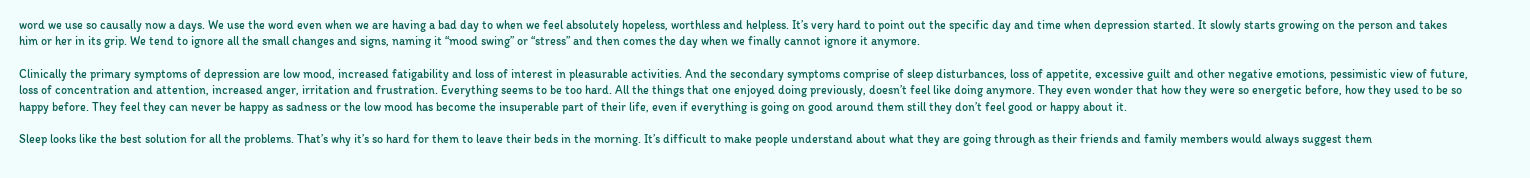word we use so causally now a days. We use the word even when we are having a bad day to when we feel absolutely hopeless, worthless and helpless. It’s very hard to point out the specific day and time when depression started. It slowly starts growing on the person and takes him or her in its grip. We tend to ignore all the small changes and signs, naming it “mood swing” or “stress” and then comes the day when we finally cannot ignore it anymore.

Clinically the primary symptoms of depression are low mood, increased fatigability and loss of interest in pleasurable activities. And the secondary symptoms comprise of sleep disturbances, loss of appetite, excessive guilt and other negative emotions, pessimistic view of future, loss of concentration and attention, increased anger, irritation and frustration. Everything seems to be too hard. All the things that one enjoyed doing previously, doesn’t feel like doing anymore. They even wonder that how they were so energetic before, how they used to be so happy before. They feel they can never be happy as sadness or the low mood has become the insuperable part of their life, even if everything is going on good around them still they don’t feel good or happy about it.

Sleep looks like the best solution for all the problems. That’s why it’s so hard for them to leave their beds in the morning. It’s difficult to make people understand about what they are going through as their friends and family members would always suggest them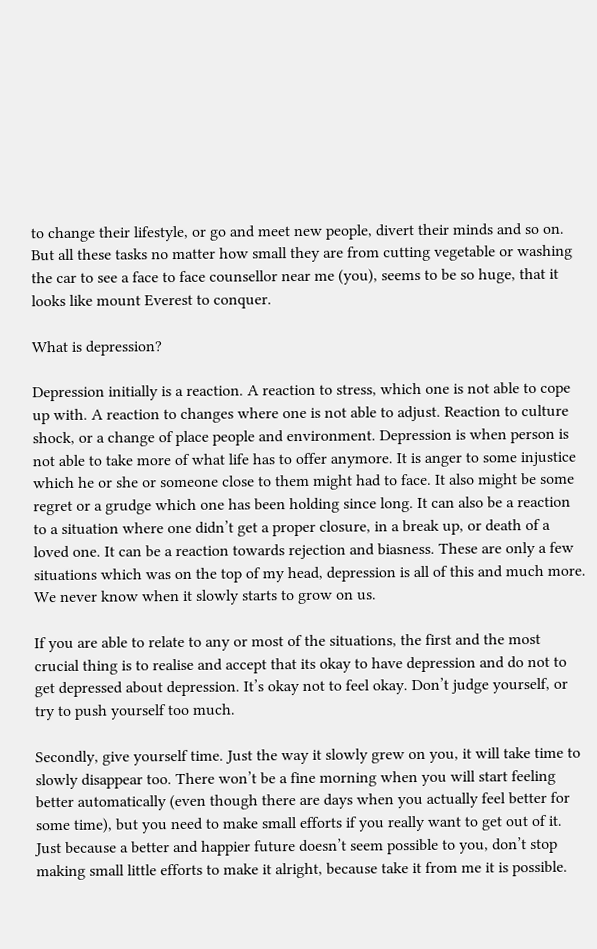to change their lifestyle, or go and meet new people, divert their minds and so on. But all these tasks no matter how small they are from cutting vegetable or washing the car to see a face to face counsellor near me (you), seems to be so huge, that it looks like mount Everest to conquer.

What is depression?

Depression initially is a reaction. A reaction to stress, which one is not able to cope up with. A reaction to changes where one is not able to adjust. Reaction to culture shock, or a change of place people and environment. Depression is when person is not able to take more of what life has to offer anymore. It is anger to some injustice which he or she or someone close to them might had to face. It also might be some regret or a grudge which one has been holding since long. It can also be a reaction to a situation where one didn’t get a proper closure, in a break up, or death of a loved one. It can be a reaction towards rejection and biasness. These are only a few situations which was on the top of my head, depression is all of this and much more. We never know when it slowly starts to grow on us.

If you are able to relate to any or most of the situations, the first and the most crucial thing is to realise and accept that its okay to have depression and do not to get depressed about depression. It’s okay not to feel okay. Don’t judge yourself, or try to push yourself too much.

Secondly, give yourself time. Just the way it slowly grew on you, it will take time to slowly disappear too. There won’t be a fine morning when you will start feeling better automatically (even though there are days when you actually feel better for some time), but you need to make small efforts if you really want to get out of it. Just because a better and happier future doesn’t seem possible to you, don’t stop making small little efforts to make it alright, because take it from me it is possible.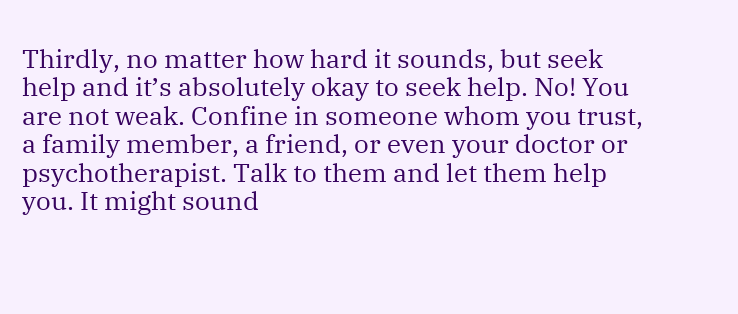Thirdly, no matter how hard it sounds, but seek help and it’s absolutely okay to seek help. No! You are not weak. Confine in someone whom you trust, a family member, a friend, or even your doctor or psychotherapist. Talk to them and let them help you. It might sound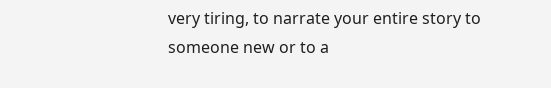very tiring, to narrate your entire story to someone new or to a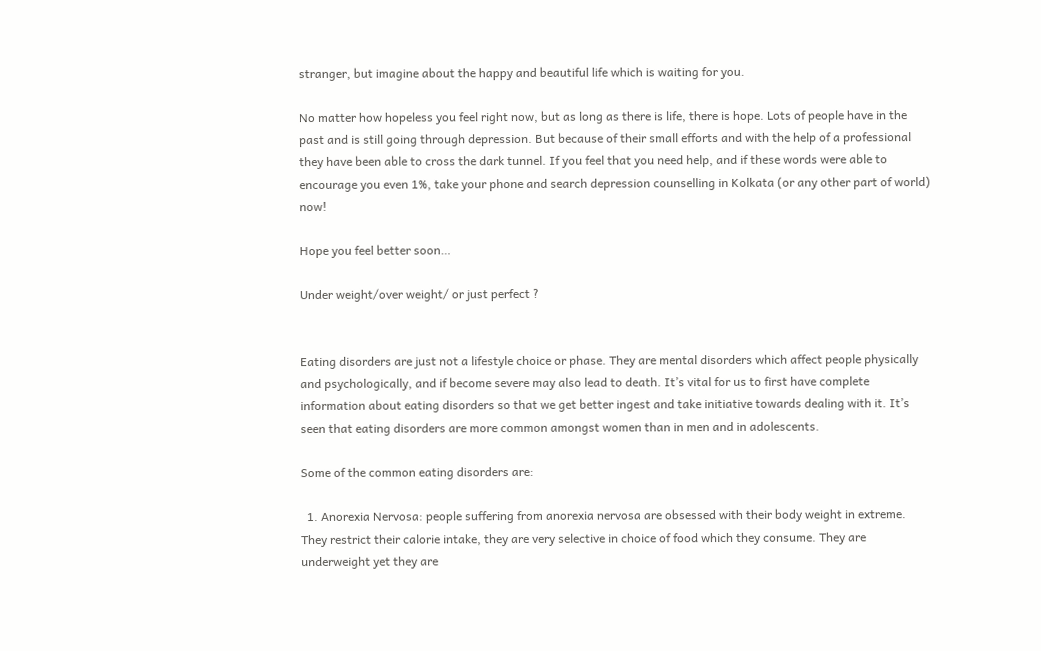stranger, but imagine about the happy and beautiful life which is waiting for you.

No matter how hopeless you feel right now, but as long as there is life, there is hope. Lots of people have in the past and is still going through depression. But because of their small efforts and with the help of a professional they have been able to cross the dark tunnel. If you feel that you need help, and if these words were able to encourage you even 1%, take your phone and search depression counselling in Kolkata (or any other part of world) now!

Hope you feel better soon…

Under weight/over weight/ or just perfect ?


Eating disorders are just not a lifestyle choice or phase. They are mental disorders which affect people physically and psychologically, and if become severe may also lead to death. It’s vital for us to first have complete information about eating disorders so that we get better ingest and take initiative towards dealing with it. It’s seen that eating disorders are more common amongst women than in men and in adolescents.

Some of the common eating disorders are:

  1. Anorexia Nervosa: people suffering from anorexia nervosa are obsessed with their body weight in extreme. They restrict their calorie intake, they are very selective in choice of food which they consume. They are underweight yet they are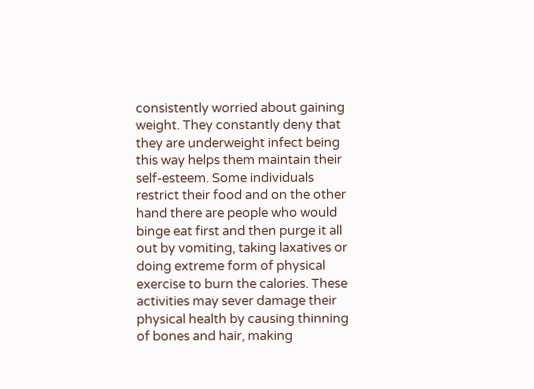consistently worried about gaining weight. They constantly deny that they are underweight infect being this way helps them maintain their self-esteem. Some individuals restrict their food and on the other hand there are people who would binge eat first and then purge it all out by vomiting, taking laxatives or doing extreme form of physical exercise to burn the calories. These activities may sever damage their physical health by causing thinning of bones and hair, making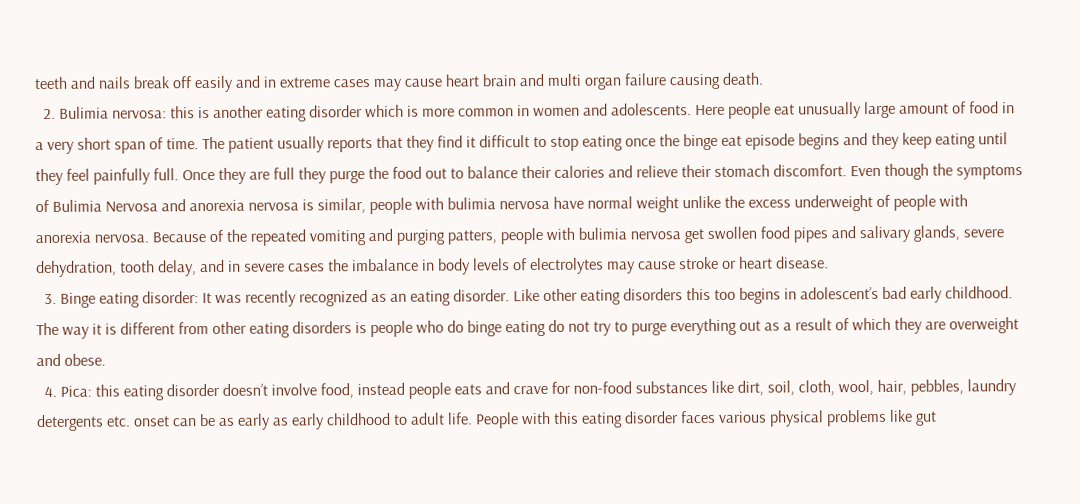teeth and nails break off easily and in extreme cases may cause heart brain and multi organ failure causing death.
  2. Bulimia nervosa: this is another eating disorder which is more common in women and adolescents. Here people eat unusually large amount of food in a very short span of time. The patient usually reports that they find it difficult to stop eating once the binge eat episode begins and they keep eating until they feel painfully full. Once they are full they purge the food out to balance their calories and relieve their stomach discomfort. Even though the symptoms of Bulimia Nervosa and anorexia nervosa is similar, people with bulimia nervosa have normal weight unlike the excess underweight of people with anorexia nervosa. Because of the repeated vomiting and purging patters, people with bulimia nervosa get swollen food pipes and salivary glands, severe dehydration, tooth delay, and in severe cases the imbalance in body levels of electrolytes may cause stroke or heart disease.
  3. Binge eating disorder: It was recently recognized as an eating disorder. Like other eating disorders this too begins in adolescent’s bad early childhood. The way it is different from other eating disorders is people who do binge eating do not try to purge everything out as a result of which they are overweight and obese.
  4. Pica: this eating disorder doesn’t involve food, instead people eats and crave for non-food substances like dirt, soil, cloth, wool, hair, pebbles, laundry detergents etc. onset can be as early as early childhood to adult life. People with this eating disorder faces various physical problems like gut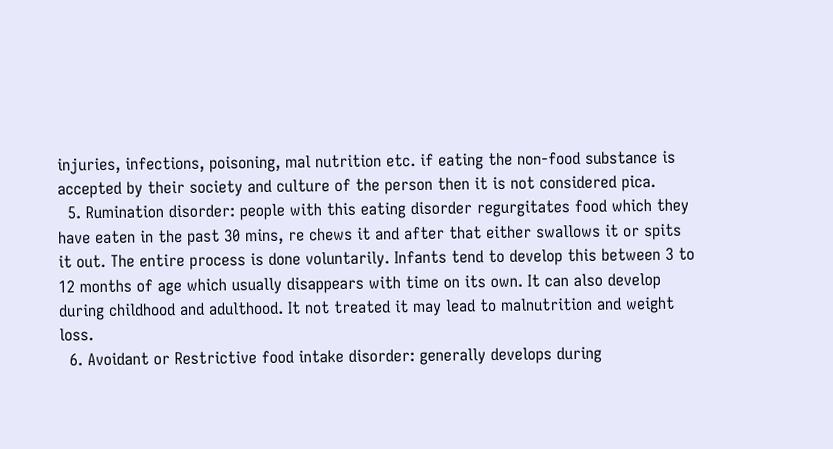injuries, infections, poisoning, mal nutrition etc. if eating the non-food substance is accepted by their society and culture of the person then it is not considered pica.
  5. Rumination disorder: people with this eating disorder regurgitates food which they have eaten in the past 30 mins, re chews it and after that either swallows it or spits it out. The entire process is done voluntarily. Infants tend to develop this between 3 to 12 months of age which usually disappears with time on its own. It can also develop during childhood and adulthood. It not treated it may lead to malnutrition and weight loss.
  6. Avoidant or Restrictive food intake disorder: generally develops during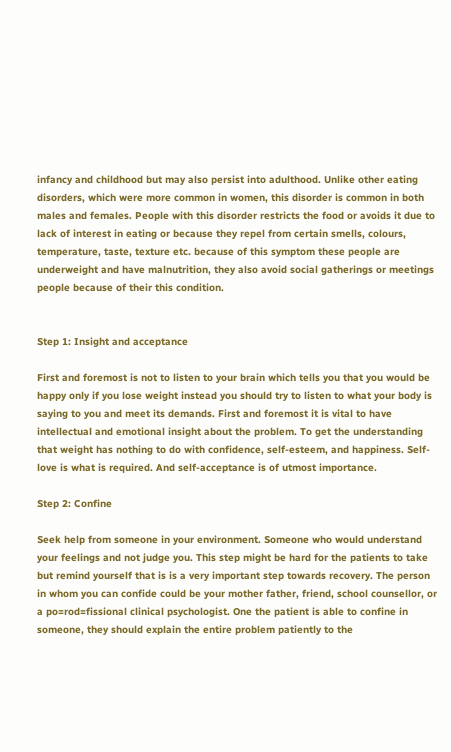infancy and childhood but may also persist into adulthood. Unlike other eating disorders, which were more common in women, this disorder is common in both males and females. People with this disorder restricts the food or avoids it due to lack of interest in eating or because they repel from certain smells, colours, temperature, taste, texture etc. because of this symptom these people are underweight and have malnutrition, they also avoid social gatherings or meetings people because of their this condition.


Step 1: Insight and acceptance

First and foremost is not to listen to your brain which tells you that you would be happy only if you lose weight instead you should try to listen to what your body is saying to you and meet its demands. First and foremost it is vital to have intellectual and emotional insight about the problem. To get the understanding that weight has nothing to do with confidence, self-esteem, and happiness. Self-love is what is required. And self-acceptance is of utmost importance.

Step 2: Confine

Seek help from someone in your environment. Someone who would understand your feelings and not judge you. This step might be hard for the patients to take but remind yourself that is is a very important step towards recovery. The person in whom you can confide could be your mother father, friend, school counsellor, or a po=rod=fissional clinical psychologist. One the patient is able to confine in someone, they should explain the entire problem patiently to the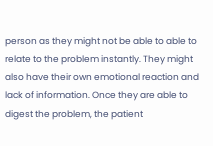person as they might not be able to able to relate to the problem instantly. They might also have their own emotional reaction and lack of information. Once they are able to digest the problem, the patient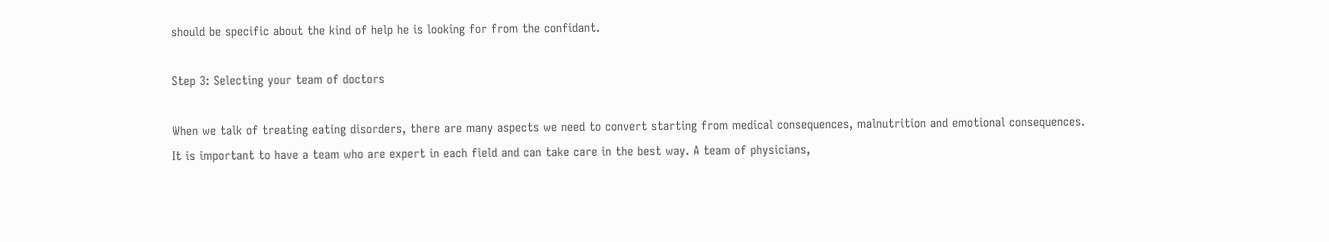should be specific about the kind of help he is looking for from the confidant.

Step 3: Selecting your team of doctors

When we talk of treating eating disorders, there are many aspects we need to convert starting from medical consequences, malnutrition and emotional consequences. It is important to have a team who are expert in each field and can take care in the best way. A team of physicians,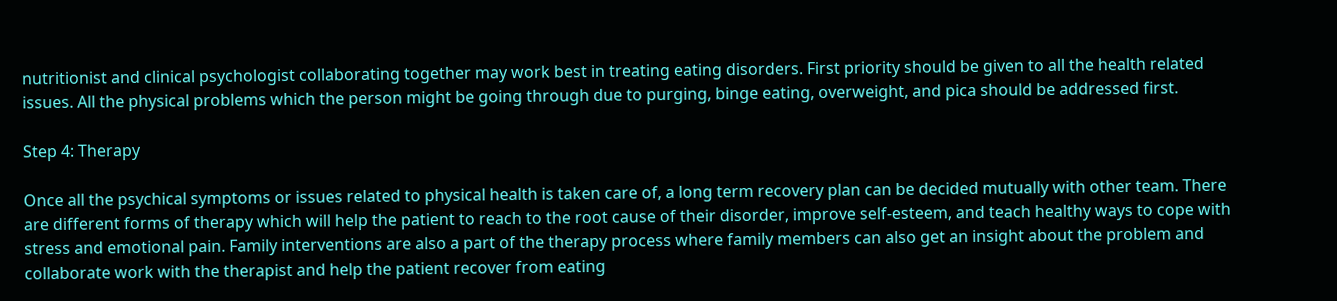nutritionist and clinical psychologist collaborating together may work best in treating eating disorders. First priority should be given to all the health related issues. All the physical problems which the person might be going through due to purging, binge eating, overweight, and pica should be addressed first.

Step 4: Therapy

Once all the psychical symptoms or issues related to physical health is taken care of, a long term recovery plan can be decided mutually with other team. There are different forms of therapy which will help the patient to reach to the root cause of their disorder, improve self-esteem, and teach healthy ways to cope with stress and emotional pain. Family interventions are also a part of the therapy process where family members can also get an insight about the problem and collaborate work with the therapist and help the patient recover from eating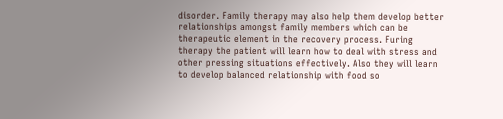disorder. Family therapy may also help them develop better relationships amongst family members which can be therapeutic element in the recovery process. Furing therapy the patient will learn how to deal with stress and other pressing situations effectively. Also they will learn to develop balanced relationship with food so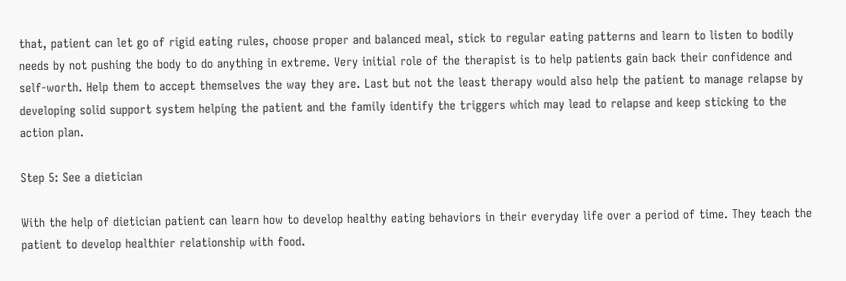that, patient can let go of rigid eating rules, choose proper and balanced meal, stick to regular eating patterns and learn to listen to bodily needs by not pushing the body to do anything in extreme. Very initial role of the therapist is to help patients gain back their confidence and self-worth. Help them to accept themselves the way they are. Last but not the least therapy would also help the patient to manage relapse by developing solid support system helping the patient and the family identify the triggers which may lead to relapse and keep sticking to the action plan.

Step 5: See a dietician

With the help of dietician patient can learn how to develop healthy eating behaviors in their everyday life over a period of time. They teach the patient to develop healthier relationship with food.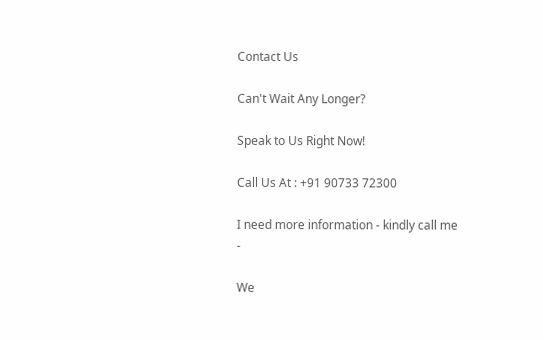Contact Us

Can't Wait Any Longer?

Speak to Us Right Now!

Call Us At : +91 90733 72300

I need more information - kindly call me -

We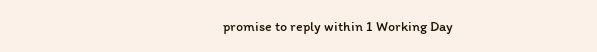promise to reply within 1 Working Day